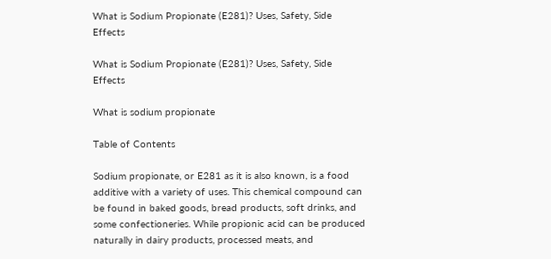What is Sodium Propionate (E281)? Uses, Safety, Side Effects

What is Sodium Propionate (E281)? Uses, Safety, Side Effects

What is sodium propionate

Table of Contents

Sodium propionate, or E281 as it is also known, is a food additive with a variety of uses. This chemical compound can be found in baked goods, bread products, soft drinks, and some confectioneries. While propionic acid can be produced naturally in dairy products, processed meats, and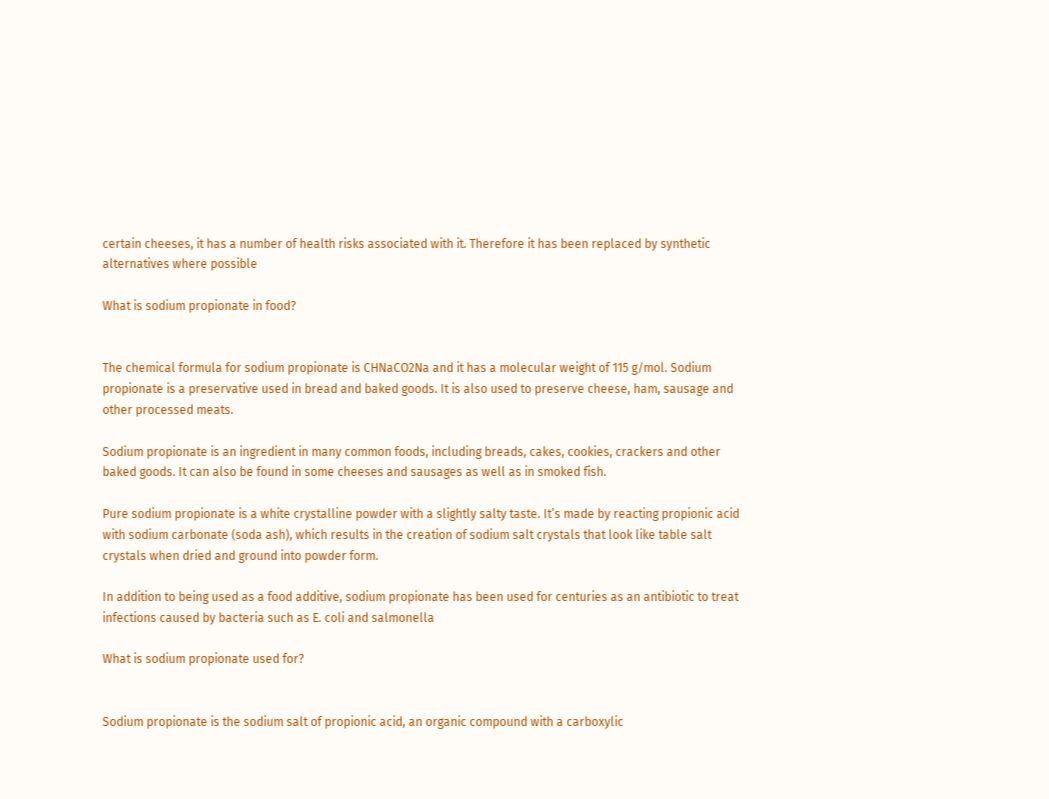certain cheeses, it has a number of health risks associated with it. Therefore it has been replaced by synthetic alternatives where possible

What is sodium propionate in food?


The chemical formula for sodium propionate is CHNaCO2Na and it has a molecular weight of 115 g/mol. Sodium propionate is a preservative used in bread and baked goods. It is also used to preserve cheese, ham, sausage and other processed meats.

Sodium propionate is an ingredient in many common foods, including breads, cakes, cookies, crackers and other baked goods. It can also be found in some cheeses and sausages as well as in smoked fish.

Pure sodium propionate is a white crystalline powder with a slightly salty taste. It’s made by reacting propionic acid with sodium carbonate (soda ash), which results in the creation of sodium salt crystals that look like table salt crystals when dried and ground into powder form.

In addition to being used as a food additive, sodium propionate has been used for centuries as an antibiotic to treat infections caused by bacteria such as E. coli and salmonella

What is sodium propionate used for?


Sodium propionate is the sodium salt of propionic acid, an organic compound with a carboxylic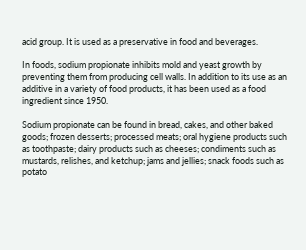acid group. It is used as a preservative in food and beverages.

In foods, sodium propionate inhibits mold and yeast growth by preventing them from producing cell walls. In addition to its use as an additive in a variety of food products, it has been used as a food ingredient since 1950.

Sodium propionate can be found in bread, cakes, and other baked goods; frozen desserts; processed meats; oral hygiene products such as toothpaste; dairy products such as cheeses; condiments such as mustards, relishes, and ketchup; jams and jellies; snack foods such as potato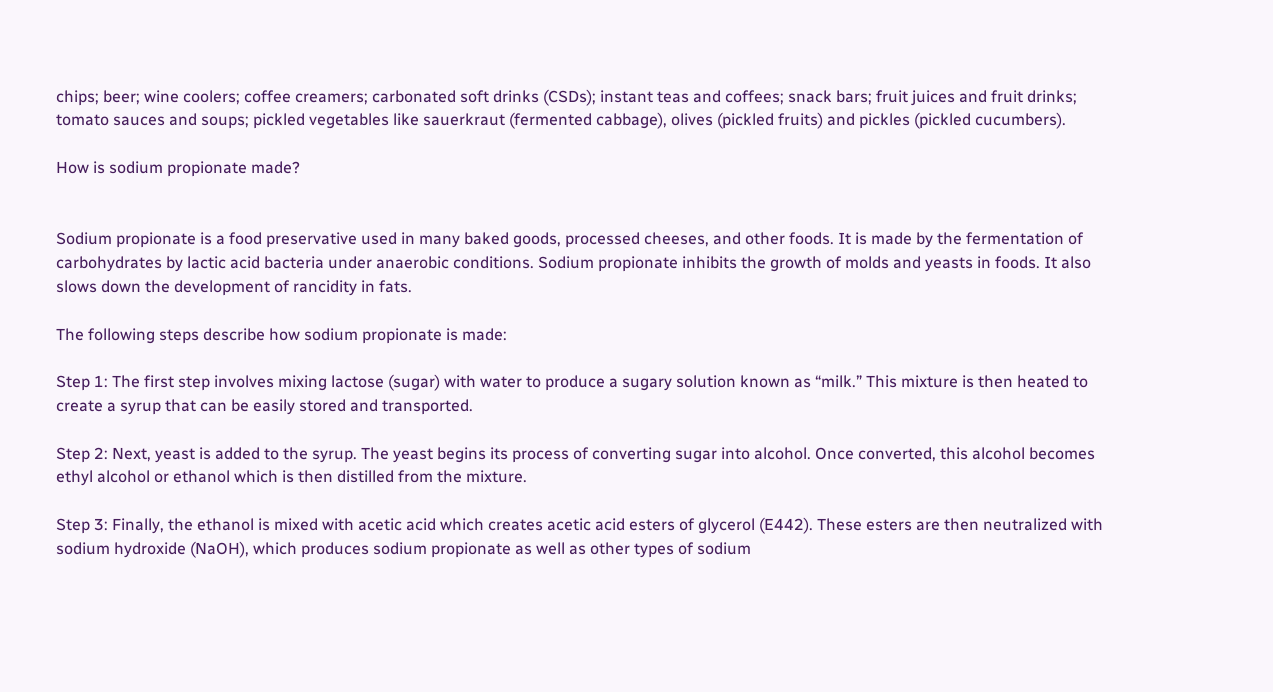chips; beer; wine coolers; coffee creamers; carbonated soft drinks (CSDs); instant teas and coffees; snack bars; fruit juices and fruit drinks; tomato sauces and soups; pickled vegetables like sauerkraut (fermented cabbage), olives (pickled fruits) and pickles (pickled cucumbers).

How is sodium propionate made?


Sodium propionate is a food preservative used in many baked goods, processed cheeses, and other foods. It is made by the fermentation of carbohydrates by lactic acid bacteria under anaerobic conditions. Sodium propionate inhibits the growth of molds and yeasts in foods. It also slows down the development of rancidity in fats.

The following steps describe how sodium propionate is made:

Step 1: The first step involves mixing lactose (sugar) with water to produce a sugary solution known as “milk.” This mixture is then heated to create a syrup that can be easily stored and transported.

Step 2: Next, yeast is added to the syrup. The yeast begins its process of converting sugar into alcohol. Once converted, this alcohol becomes ethyl alcohol or ethanol which is then distilled from the mixture.

Step 3: Finally, the ethanol is mixed with acetic acid which creates acetic acid esters of glycerol (E442). These esters are then neutralized with sodium hydroxide (NaOH), which produces sodium propionate as well as other types of sodium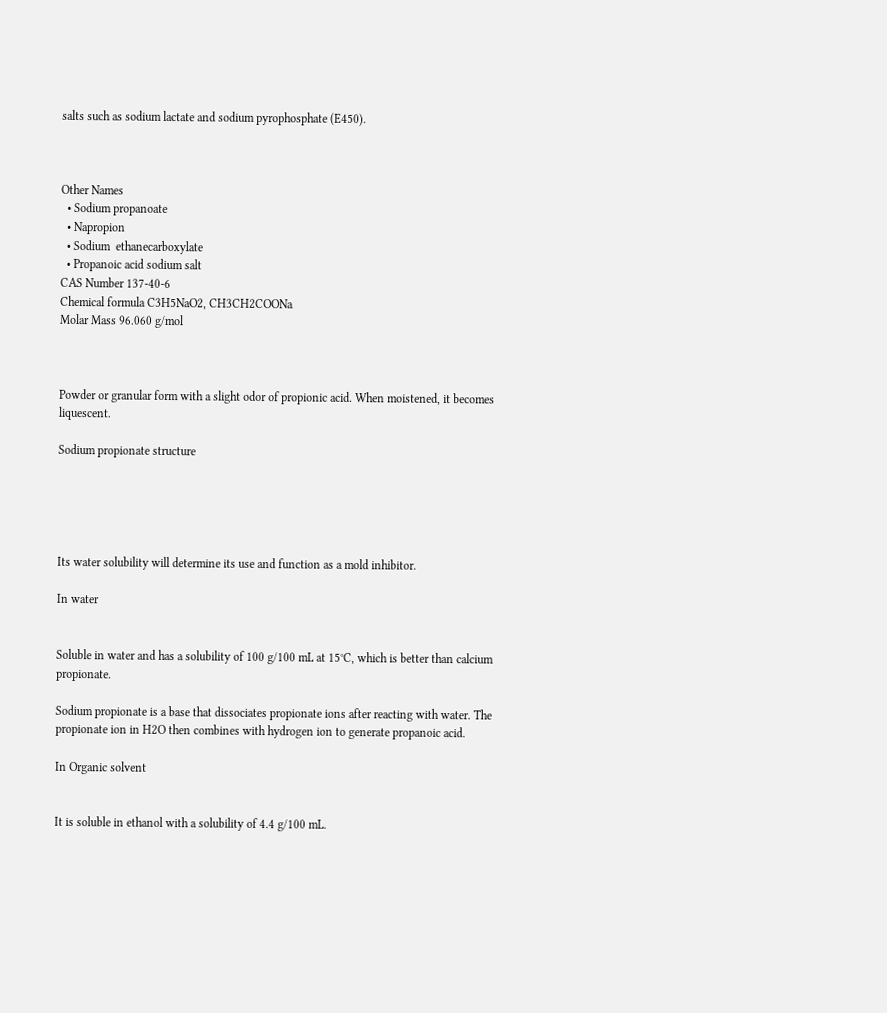salts such as sodium lactate and sodium pyrophosphate (E450).



Other Names
  • Sodium propanoate
  • Napropion
  • Sodium  ethanecarboxylate
  • Propanoic acid sodium salt
CAS Number 137-40-6
Chemical formula C3H5NaO2, CH3CH2COONa
Molar Mass 96.060 g/mol



Powder or granular form with a slight odor of propionic acid. When moistened, it becomes liquescent.

Sodium propionate structure





Its water solubility will determine its use and function as a mold inhibitor.

In water


Soluble in water and has a solubility of 100 g/100 mL at 15°C, which is better than calcium propionate.

Sodium propionate is a base that dissociates propionate ions after reacting with water. The propionate ion in H2O then combines with hydrogen ion to generate propanoic acid.

In Organic solvent


It is soluble in ethanol with a solubility of 4.4 g/100 mL.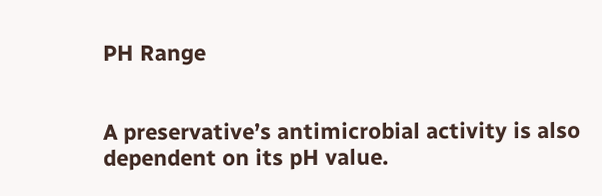PH Range


A preservative’s antimicrobial activity is also dependent on its pH value.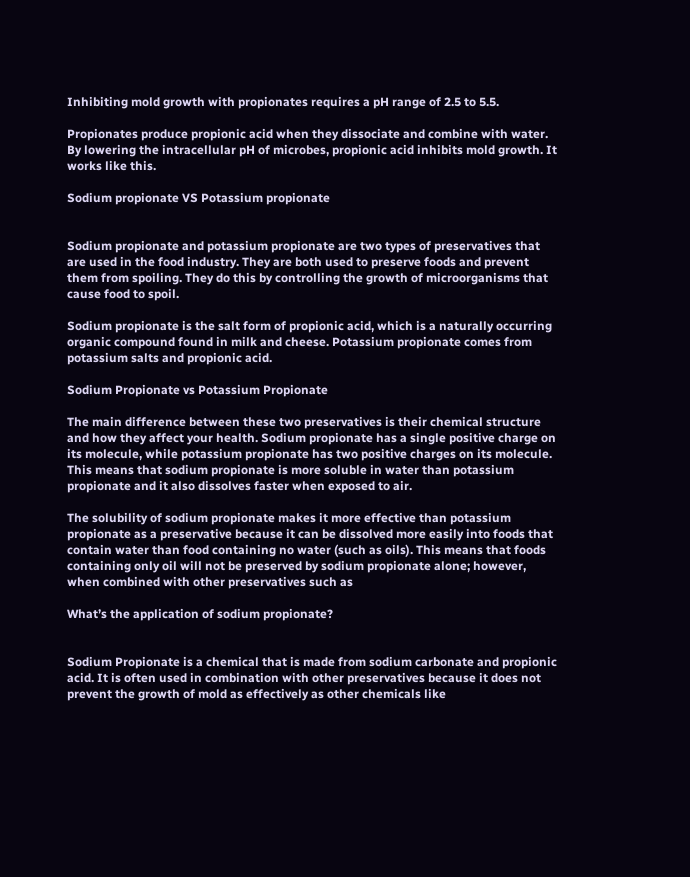Inhibiting mold growth with propionates requires a pH range of 2.5 to 5.5.

Propionates produce propionic acid when they dissociate and combine with water. By lowering the intracellular pH of microbes, propionic acid inhibits mold growth. It works like this.

Sodium propionate VS Potassium propionate


Sodium propionate and potassium propionate are two types of preservatives that are used in the food industry. They are both used to preserve foods and prevent them from spoiling. They do this by controlling the growth of microorganisms that cause food to spoil.

Sodium propionate is the salt form of propionic acid, which is a naturally occurring organic compound found in milk and cheese. Potassium propionate comes from potassium salts and propionic acid.

Sodium Propionate vs Potassium Propionate

The main difference between these two preservatives is their chemical structure and how they affect your health. Sodium propionate has a single positive charge on its molecule, while potassium propionate has two positive charges on its molecule. This means that sodium propionate is more soluble in water than potassium propionate and it also dissolves faster when exposed to air.

The solubility of sodium propionate makes it more effective than potassium propionate as a preservative because it can be dissolved more easily into foods that contain water than food containing no water (such as oils). This means that foods containing only oil will not be preserved by sodium propionate alone; however, when combined with other preservatives such as

What’s the application of sodium propionate?


Sodium Propionate is a chemical that is made from sodium carbonate and propionic acid. It is often used in combination with other preservatives because it does not prevent the growth of mold as effectively as other chemicals like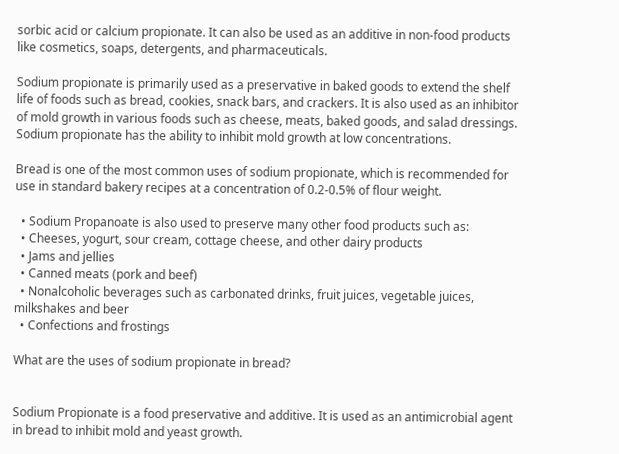sorbic acid or calcium propionate. It can also be used as an additive in non-food products like cosmetics, soaps, detergents, and pharmaceuticals.

Sodium propionate is primarily used as a preservative in baked goods to extend the shelf life of foods such as bread, cookies, snack bars, and crackers. It is also used as an inhibitor of mold growth in various foods such as cheese, meats, baked goods, and salad dressings. Sodium propionate has the ability to inhibit mold growth at low concentrations.

Bread is one of the most common uses of sodium propionate, which is recommended for use in standard bakery recipes at a concentration of 0.2-0.5% of flour weight.

  • Sodium Propanoate is also used to preserve many other food products such as:
  • Cheeses, yogurt, sour cream, cottage cheese, and other dairy products
  • Jams and jellies
  • Canned meats (pork and beef)
  • Nonalcoholic beverages such as carbonated drinks, fruit juices, vegetable juices, milkshakes and beer
  • Confections and frostings

What are the uses of sodium propionate in bread?


Sodium Propionate is a food preservative and additive. It is used as an antimicrobial agent in bread to inhibit mold and yeast growth.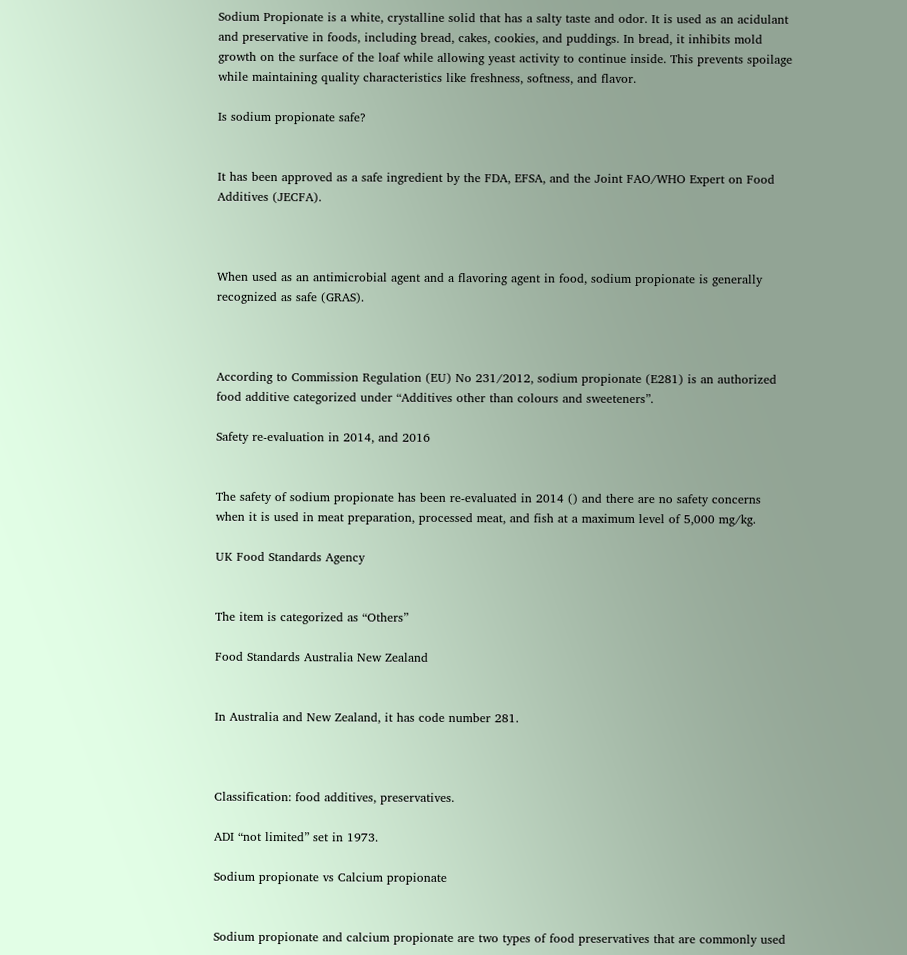Sodium Propionate is a white, crystalline solid that has a salty taste and odor. It is used as an acidulant and preservative in foods, including bread, cakes, cookies, and puddings. In bread, it inhibits mold growth on the surface of the loaf while allowing yeast activity to continue inside. This prevents spoilage while maintaining quality characteristics like freshness, softness, and flavor.

Is sodium propionate safe?


It has been approved as a safe ingredient by the FDA, EFSA, and the Joint FAO/WHO Expert on Food Additives (JECFA).



When used as an antimicrobial agent and a flavoring agent in food, sodium propionate is generally recognized as safe (GRAS).



According to Commission Regulation (EU) No 231/2012, sodium propionate (E281) is an authorized food additive categorized under “Additives other than colours and sweeteners”.

Safety re-evaluation in 2014, and 2016


The safety of sodium propionate has been re-evaluated in 2014 () and there are no safety concerns when it is used in meat preparation, processed meat, and fish at a maximum level of 5,000 mg/kg.

UK Food Standards Agency


The item is categorized as “Others”

Food Standards Australia New Zealand


In Australia and New Zealand, it has code number 281.



Classification: food additives, preservatives.

ADI “not limited” set in 1973.

Sodium propionate vs Calcium propionate


Sodium propionate and calcium propionate are two types of food preservatives that are commonly used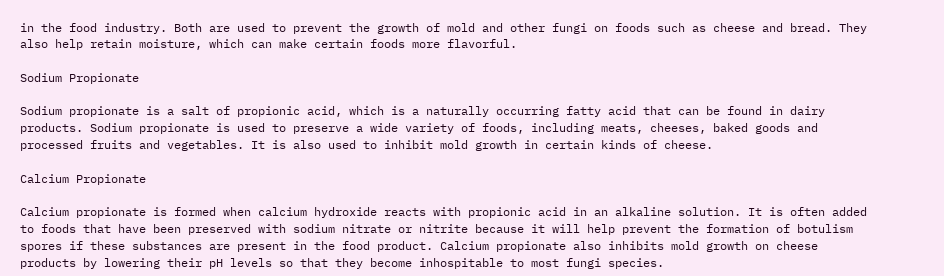in the food industry. Both are used to prevent the growth of mold and other fungi on foods such as cheese and bread. They also help retain moisture, which can make certain foods more flavorful.

Sodium Propionate

Sodium propionate is a salt of propionic acid, which is a naturally occurring fatty acid that can be found in dairy products. Sodium propionate is used to preserve a wide variety of foods, including meats, cheeses, baked goods and processed fruits and vegetables. It is also used to inhibit mold growth in certain kinds of cheese.

Calcium Propionate

Calcium propionate is formed when calcium hydroxide reacts with propionic acid in an alkaline solution. It is often added to foods that have been preserved with sodium nitrate or nitrite because it will help prevent the formation of botulism spores if these substances are present in the food product. Calcium propionate also inhibits mold growth on cheese products by lowering their pH levels so that they become inhospitable to most fungi species.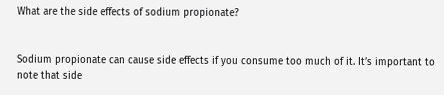What are the side effects of sodium propionate?


Sodium propionate can cause side effects if you consume too much of it. It’s important to note that side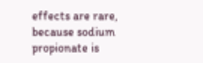effects are rare, because sodium propionate is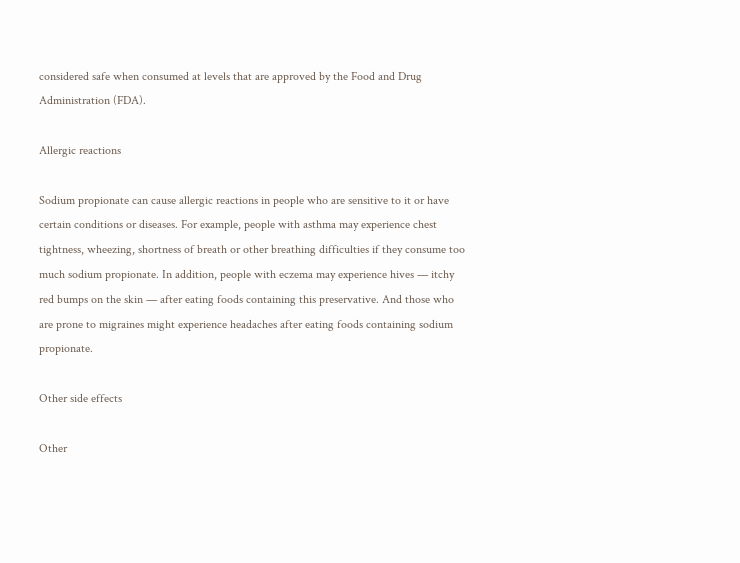considered safe when consumed at levels that are approved by the Food and Drug Administration (FDA).

Allergic reactions

Sodium propionate can cause allergic reactions in people who are sensitive to it or have certain conditions or diseases. For example, people with asthma may experience chest tightness, wheezing, shortness of breath or other breathing difficulties if they consume too much sodium propionate. In addition, people with eczema may experience hives — itchy red bumps on the skin — after eating foods containing this preservative. And those who are prone to migraines might experience headaches after eating foods containing sodium propionate.

Other side effects

Other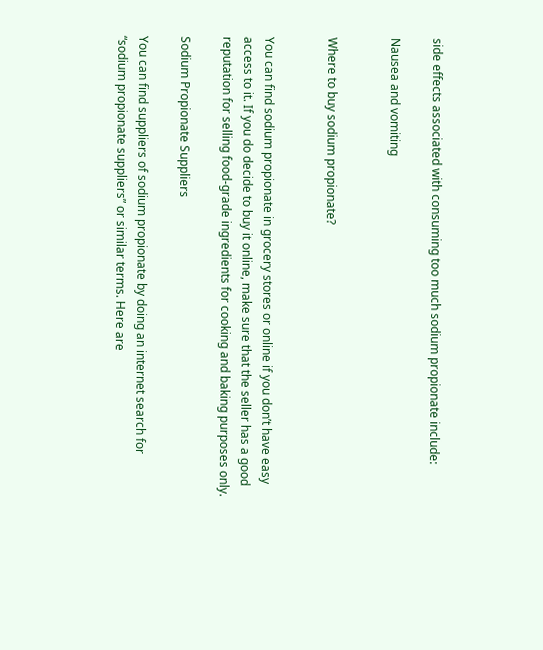side effects associated with consuming too much sodium propionate include:

Nausea and vomiting


Where to buy sodium propionate?


You can find sodium propionate in grocery stores or online if you don’t have easy access to it. If you do decide to buy it online, make sure that the seller has a good reputation for selling food-grade ingredients for cooking and baking purposes only.

Sodium Propionate Suppliers

You can find suppliers of sodium propionate by doing an internet search for “sodium propionate suppliers” or similar terms. Here are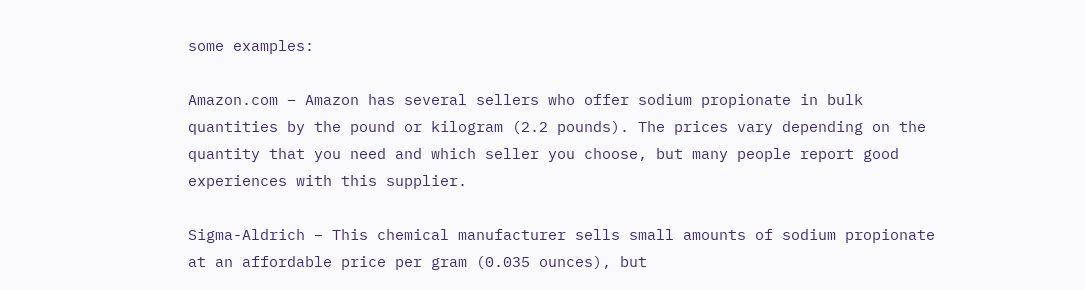some examples:

Amazon.com – Amazon has several sellers who offer sodium propionate in bulk quantities by the pound or kilogram (2.2 pounds). The prices vary depending on the quantity that you need and which seller you choose, but many people report good experiences with this supplier.

Sigma-Aldrich – This chemical manufacturer sells small amounts of sodium propionate at an affordable price per gram (0.035 ounces), but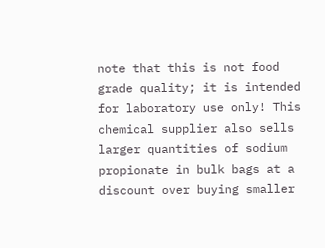note that this is not food grade quality; it is intended for laboratory use only! This chemical supplier also sells larger quantities of sodium propionate in bulk bags at a discount over buying smaller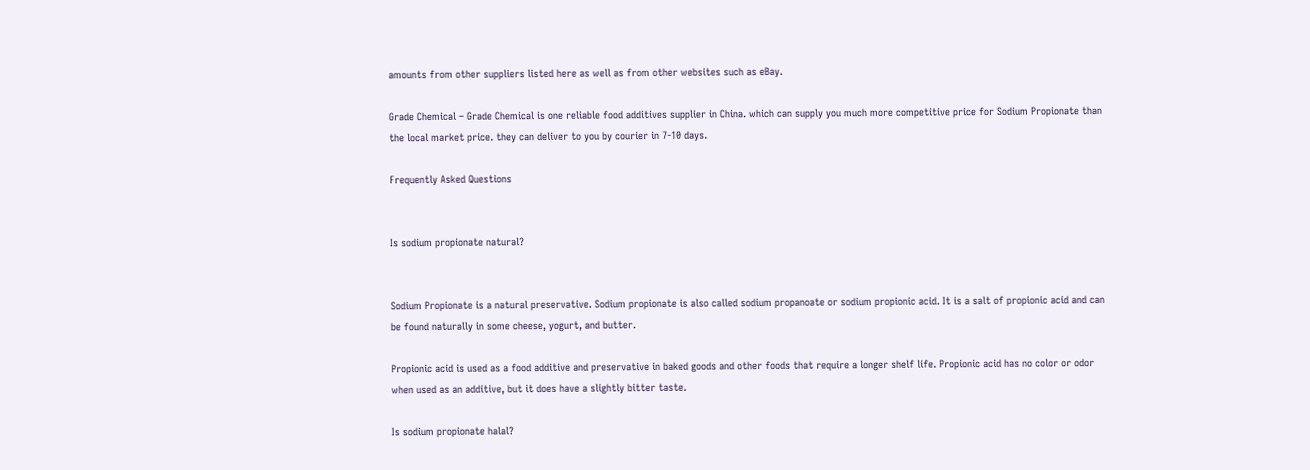amounts from other suppliers listed here as well as from other websites such as eBay.

Grade Chemical – Grade Chemical is one reliable food additives supplier in China. which can supply you much more competitive price for Sodium Propionate than the local market price. they can deliver to you by courier in 7-10 days.

Frequently Asked Questions


Is sodium propionate natural?


Sodium Propionate is a natural preservative. Sodium propionate is also called sodium propanoate or sodium propionic acid. It is a salt of propionic acid and can be found naturally in some cheese, yogurt, and butter.

Propionic acid is used as a food additive and preservative in baked goods and other foods that require a longer shelf life. Propionic acid has no color or odor when used as an additive, but it does have a slightly bitter taste.

Is sodium propionate halal?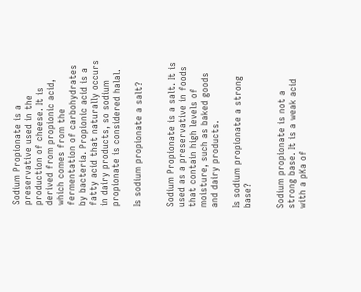Sodium Propionate is a preservative used in the production of cheese. It is derived from propionic acid, which comes from the fermentation of carbohydrates by bacteria. Propionic acid is a fatty acid that naturally occurs in dairy products, so sodium propionate is considered halal.

Is sodium propionate a salt?


Sodium Propionate is a salt. It is used as a preservative in foods that contain high levels of moisture, such as baked goods and dairy products.

Is sodium propionate a strong base?


Sodium propionate is not a strong base. It is a weak acid with a pKa of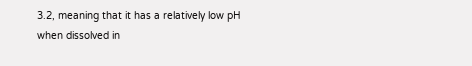3.2, meaning that it has a relatively low pH when dissolved in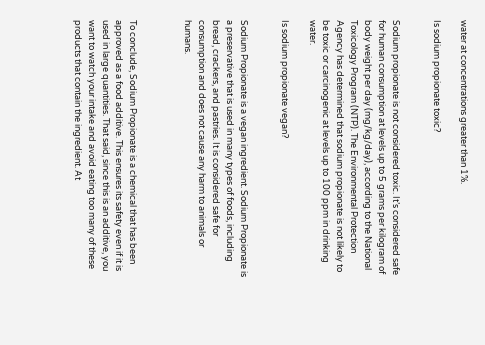water at concentrations greater than 1%.

Is sodium propionate toxic?


Sodium propionate is not considered toxic. It’s considered safe for human consumption at levels up to 5 grams per kilogram of body weight per day (mg/kg/day), according to the National Toxicology Program (NTP). The Environmental Protection Agency has determined that sodium propionate is not likely to be toxic or carcinogenic at levels up to 100 ppm in drinking water.

Is sodium propionate vegan?


Sodium Propionate is a vegan ingredient. Sodium Propionate is a preservative that is used in many types of foods, including bread, crackers, and pastries. It is considered safe for consumption and does not cause any harm to animals or humans.



To conclude, Sodium Propionate is a chemical that has been approved as a food additive. This ensures its safety even if it is used in large quantities. That said, since this is an additive, you want to watch your intake and avoid eating too many of these products that contain the ingredient. At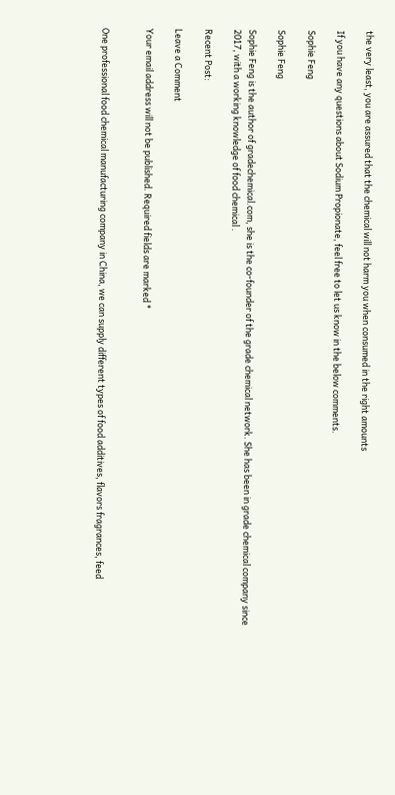the very least, you are assured that the chemical will not harm you when consumed in the right amounts

If you have any questions about Sodium Propionate, feel free to let us know in the below comments.

Sophie Feng

Sophie Feng

Sophie Feng is the author of gradechemical.com, she is the co-founder of the grade chemical network. She has been in grade chemical company since 2017, with a working knowledge of food chemical .

Recent Post:

Leave a Comment

Your email address will not be published. Required fields are marked *


One professional food chemical manufacturing company in China, we can supply different types of food additives, flavors fragrances, feed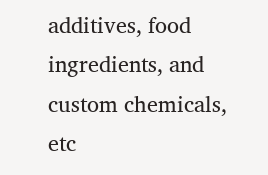additives, food ingredients, and custom chemicals, etc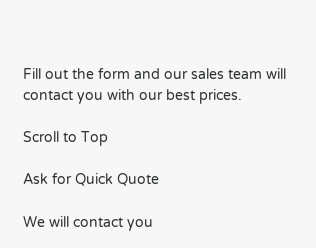Fill out the form and our sales team will contact you with our best prices.

Scroll to Top

Ask for Quick Quote

We will contact you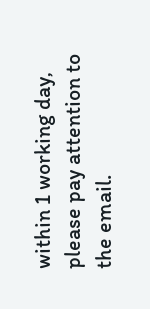within 1 working day, please pay attention to the email.